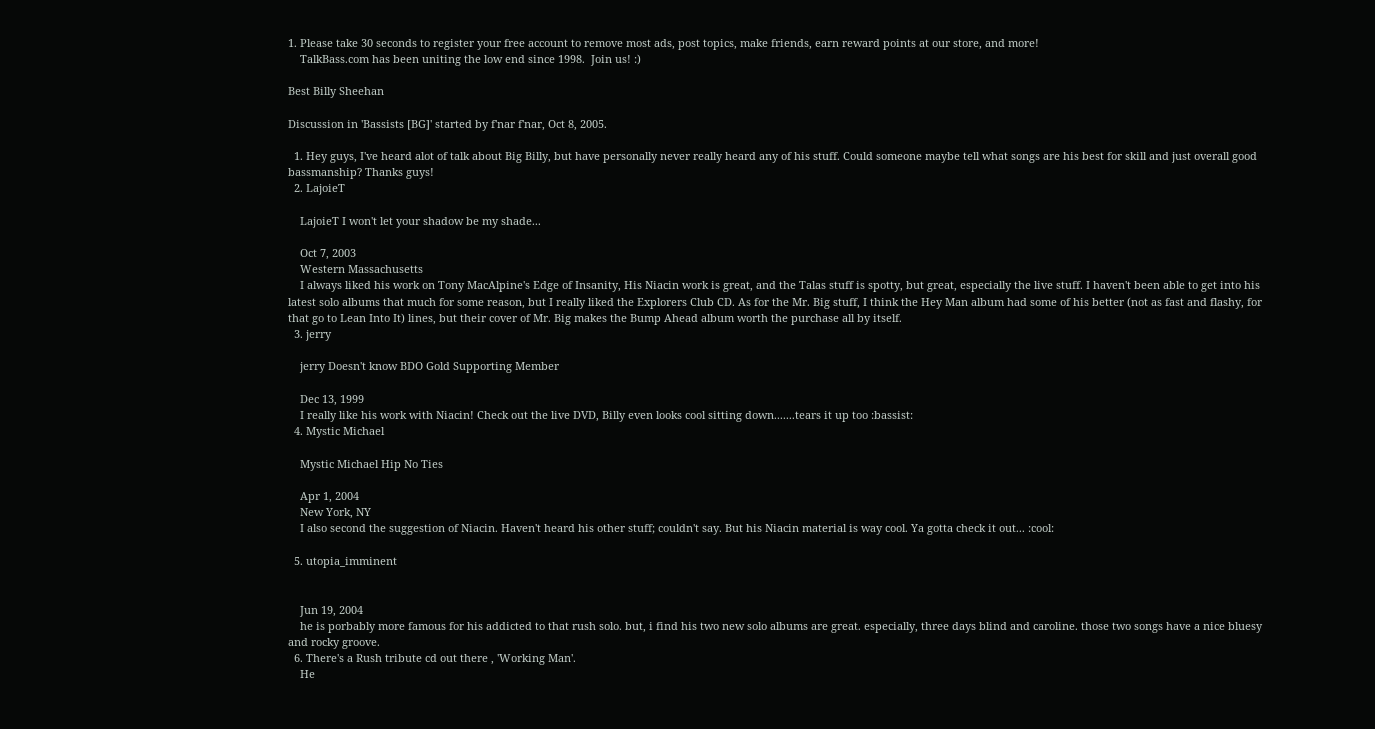1. Please take 30 seconds to register your free account to remove most ads, post topics, make friends, earn reward points at our store, and more!
    TalkBass.com has been uniting the low end since 1998.  Join us! :)

Best Billy Sheehan

Discussion in 'Bassists [BG]' started by f'nar f'nar, Oct 8, 2005.

  1. Hey guys, I've heard alot of talk about Big Billy, but have personally never really heard any of his stuff. Could someone maybe tell what songs are his best for skill and just overall good bassmanship? Thanks guys!
  2. LajoieT

    LajoieT I won't let your shadow be my shade...

    Oct 7, 2003
    Western Massachusetts
    I always liked his work on Tony MacAlpine's Edge of Insanity, His Niacin work is great, and the Talas stuff is spotty, but great, especially the live stuff. I haven't been able to get into his latest solo albums that much for some reason, but I really liked the Explorers Club CD. As for the Mr. Big stuff, I think the Hey Man album had some of his better (not as fast and flashy, for that go to Lean Into It) lines, but their cover of Mr. Big makes the Bump Ahead album worth the purchase all by itself.
  3. jerry

    jerry Doesn't know BDO Gold Supporting Member

    Dec 13, 1999
    I really like his work with Niacin! Check out the live DVD, Billy even looks cool sitting down.......tears it up too :bassist:
  4. Mystic Michael

    Mystic Michael Hip No Ties

    Apr 1, 2004
    New York, NY
    I also second the suggestion of Niacin. Haven't heard his other stuff; couldn't say. But his Niacin material is way cool. Ya gotta check it out... :cool:

  5. utopia_imminent


    Jun 19, 2004
    he is porbably more famous for his addicted to that rush solo. but, i find his two new solo albums are great. especially, three days blind and caroline. those two songs have a nice bluesy and rocky groove.
  6. There's a Rush tribute cd out there , 'Working Man'.
    He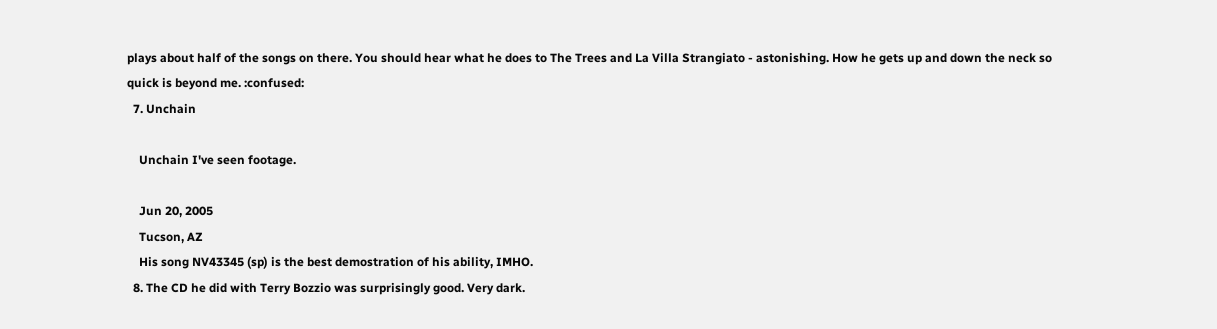plays about half of the songs on there. You should hear what he does to The Trees and La Villa Strangiato - astonishing. How he gets up and down the neck so quick is beyond me. :confused:
  7. Unchain

    Unchain I've seen footage.

    Jun 20, 2005
    Tucson, AZ
    His song NV43345 (sp) is the best demostration of his ability, IMHO.
  8. The CD he did with Terry Bozzio was surprisingly good. Very dark.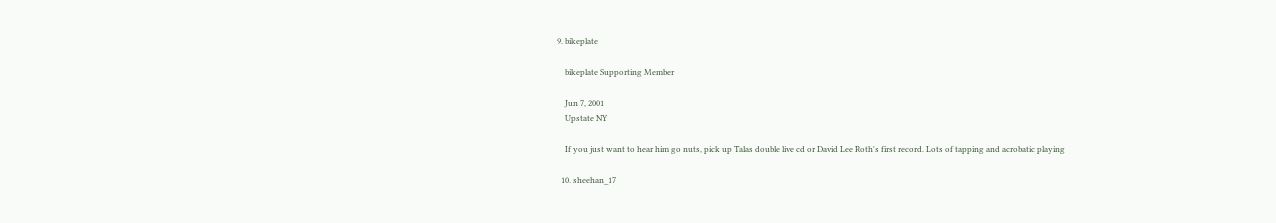9. bikeplate

    bikeplate Supporting Member

    Jun 7, 2001
    Upstate NY

    If you just want to hear him go nuts, pick up Talas double live cd or David Lee Roth's first record. Lots of tapping and acrobatic playing

  10. sheehan_17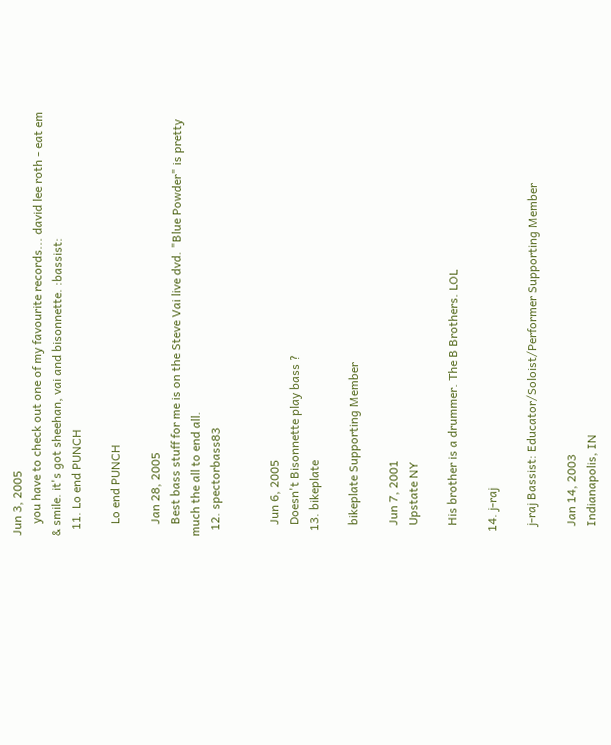Jun 3, 2005
    you have to check out one of my favourite records... david lee roth - eat em & smile. it's got sheehan, vai and bisonnette. :bassist:
  11. Lo end PUNCH

    Lo end PUNCH

    Jan 28, 2005
    Best bass stuff for me is on the Steve Vai live dvd. "Blue Powder" is pretty much the all to end all.
  12. spectorbass83


    Jun 6, 2005
    Doesn't Bisonnette play bass ?
  13. bikeplate

    bikeplate Supporting Member

    Jun 7, 2001
    Upstate NY

    His brother is a drummer. The B Brothers. LOL

  14. j-raj

    j-raj Bassist: Educator/Soloist/Performer Supporting Member

    Jan 14, 2003
    Indianapolis, IN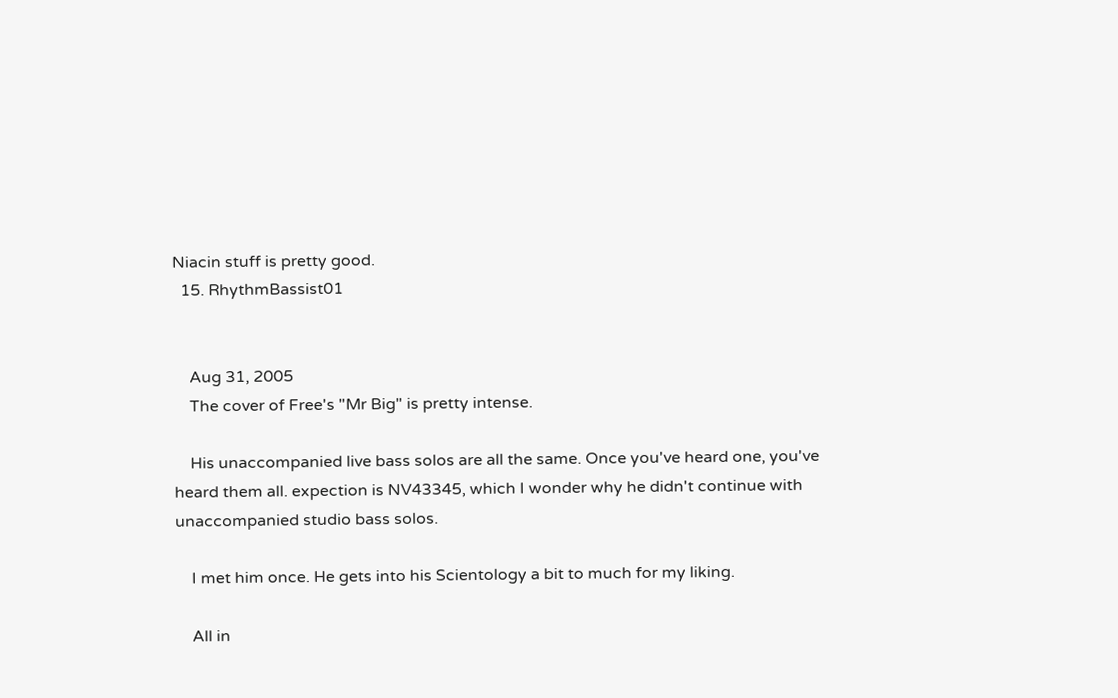Niacin stuff is pretty good.
  15. RhythmBassist01


    Aug 31, 2005
    The cover of Free's "Mr Big" is pretty intense.

    His unaccompanied live bass solos are all the same. Once you've heard one, you've heard them all. expection is NV43345, which I wonder why he didn't continue with unaccompanied studio bass solos.

    I met him once. He gets into his Scientology a bit to much for my liking.

    All in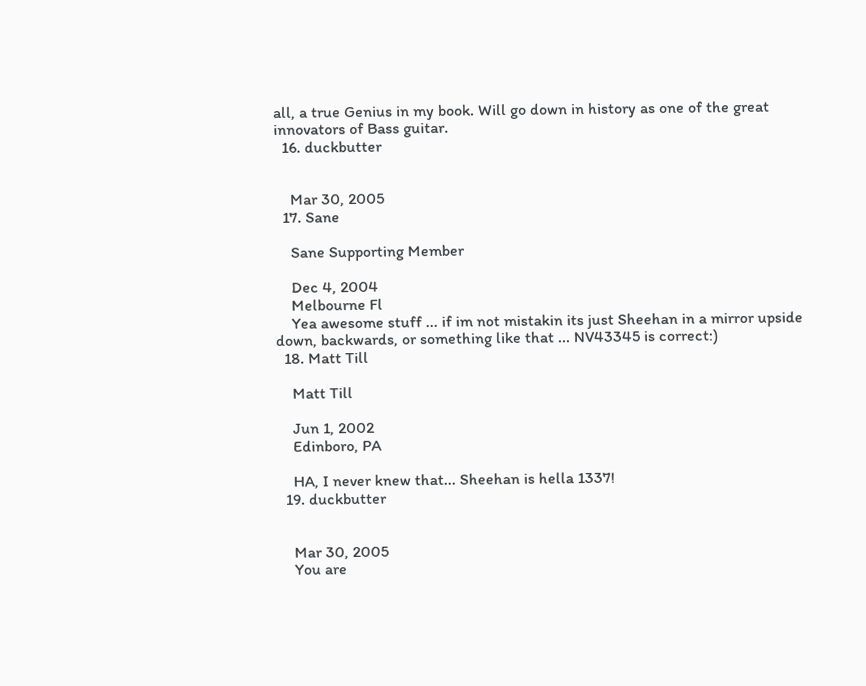all, a true Genius in my book. Will go down in history as one of the great innovators of Bass guitar.
  16. duckbutter


    Mar 30, 2005
  17. Sane

    Sane Supporting Member

    Dec 4, 2004
    Melbourne Fl
    Yea awesome stuff ... if im not mistakin its just Sheehan in a mirror upside down, backwards, or something like that ... NV43345 is correct:)
  18. Matt Till

    Matt Till

    Jun 1, 2002
    Edinboro, PA

    HA, I never knew that... Sheehan is hella 1337!
  19. duckbutter


    Mar 30, 2005
    You are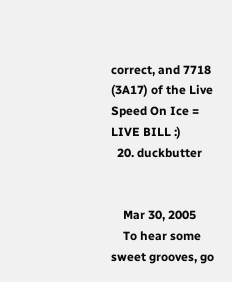correct, and 7718 (3A17) of the Live Speed On Ice = LIVE BILL :)
  20. duckbutter


    Mar 30, 2005
    To hear some sweet grooves, go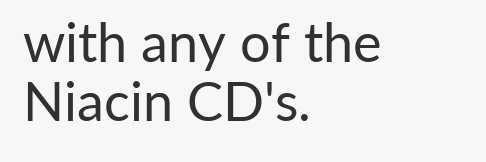with any of the Niacin CD's.